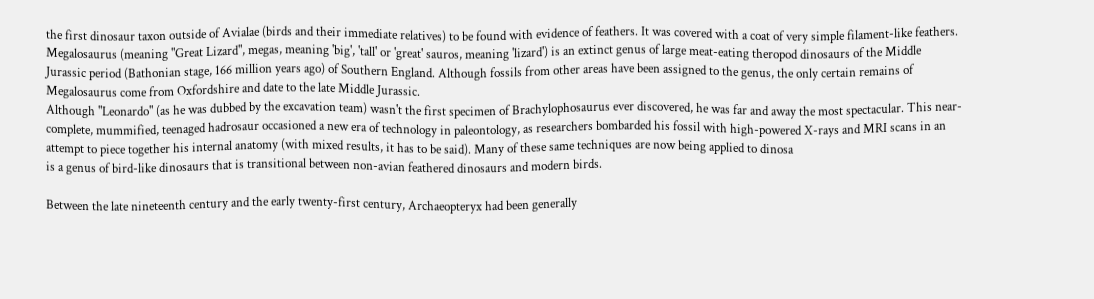the first dinosaur taxon outside of Avialae (birds and their immediate relatives) to be found with evidence of feathers. It was covered with a coat of very simple filament-like feathers.
Megalosaurus (meaning "Great Lizard", megas, meaning 'big', 'tall' or 'great' sauros, meaning 'lizard') is an extinct genus of large meat-eating theropod dinosaurs of the Middle Jurassic period (Bathonian stage, 166 million years ago) of Southern England. Although fossils from other areas have been assigned to the genus, the only certain remains of Megalosaurus come from Oxfordshire and date to the late Middle Jurassic.
Although "Leonardo" (as he was dubbed by the excavation team) wasn't the first specimen of Brachylophosaurus ever discovered, he was far and away the most spectacular. This near-complete, mummified, teenaged hadrosaur occasioned a new era of technology in paleontology, as researchers bombarded his fossil with high-powered X-rays and MRI scans in an attempt to piece together his internal anatomy (with mixed results, it has to be said). Many of these same techniques are now being applied to dinosa
is a genus of bird-like dinosaurs that is transitional between non-avian feathered dinosaurs and modern birds.

Between the late nineteenth century and the early twenty-first century, Archaeopteryx had been generally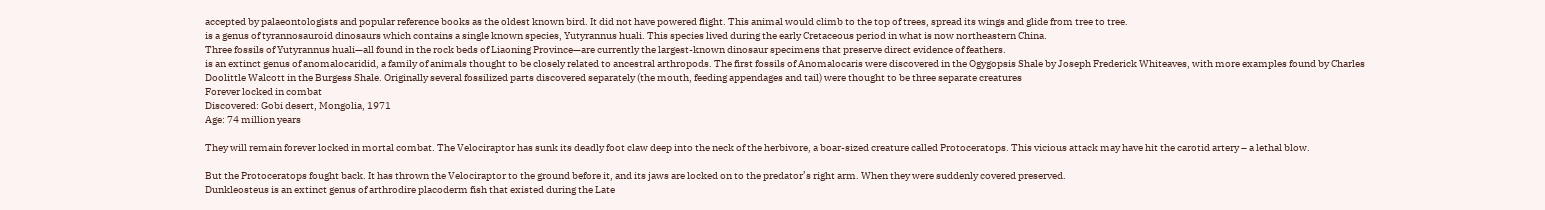accepted by palaeontologists and popular reference books as the oldest known bird. It did not have powered flight. This animal would climb to the top of trees, spread its wings and glide from tree to tree.
is a genus of tyrannosauroid dinosaurs which contains a single known species, Yutyrannus huali. This species lived during the early Cretaceous period in what is now northeastern China.
Three fossils of Yutyrannus huali—all found in the rock beds of Liaoning Province—are currently the largest-known dinosaur specimens that preserve direct evidence of feathers.
is an extinct genus of anomalocaridid, a family of animals thought to be closely related to ancestral arthropods. The first fossils of Anomalocaris were discovered in the Ogygopsis Shale by Joseph Frederick Whiteaves, with more examples found by Charles Doolittle Walcott in the Burgess Shale. Originally several fossilized parts discovered separately (the mouth, feeding appendages and tail) were thought to be three separate creatures
Forever locked in combat
Discovered: Gobi desert, Mongolia, 1971
Age: 74 million years

They will remain forever locked in mortal combat. The Velociraptor has sunk its deadly foot claw deep into the neck of the herbivore, a boar-sized creature called Protoceratops. This vicious attack may have hit the carotid artery – a lethal blow.

But the Protoceratops fought back. It has thrown the Velociraptor to the ground before it, and its jaws are locked on to the predator’s right arm. When they were suddenly covered preserved.
Dunkleosteus is an extinct genus of arthrodire placoderm fish that existed during the Late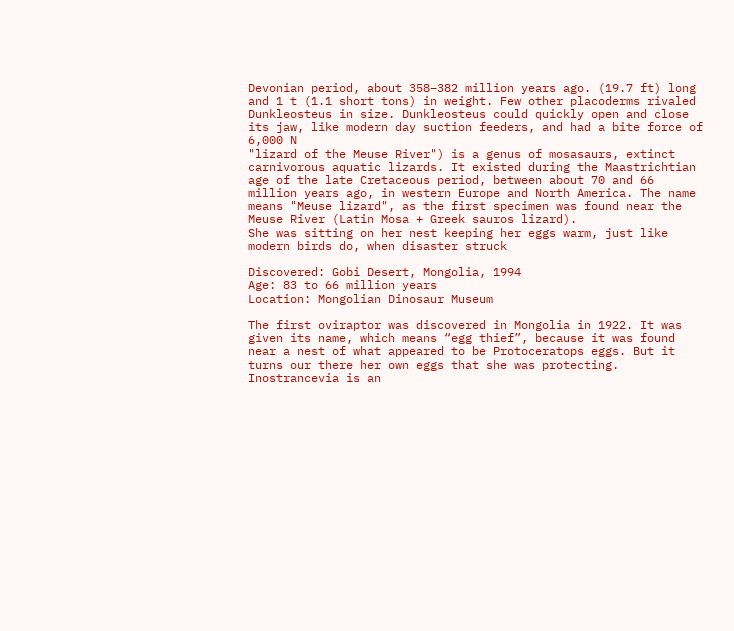Devonian period, about 358–382 million years ago. (19.7 ft) long and 1 t (1.1 short tons) in weight. Few other placoderms rivaled Dunkleosteus in size. Dunkleosteus could quickly open and close its jaw, like modern day suction feeders, and had a bite force of 6,000 N
"lizard of the Meuse River") is a genus of mosasaurs, extinct carnivorous aquatic lizards. It existed during the Maastrichtian age of the late Cretaceous period, between about 70 and 66 million years ago, in western Europe and North America. The name means "Meuse lizard", as the first specimen was found near the Meuse River (Latin Mosa + Greek sauros lizard).
She was sitting on her nest keeping her eggs warm, just like modern birds do, when disaster struck

Discovered: Gobi Desert, Mongolia, 1994
Age: 83 to 66 million years
Location: Mongolian Dinosaur Museum

The first oviraptor was discovered in Mongolia in 1922. It was given its name, which means “egg thief”, because it was found near a nest of what appeared to be Protoceratops eggs. But it turns our there her own eggs that she was protecting.
Inostrancevia is an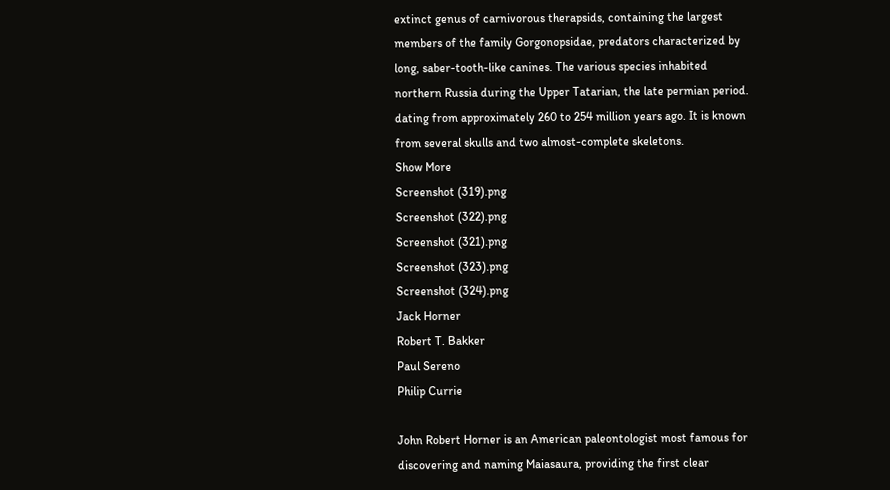extinct genus of carnivorous therapsids, containing the largest members of the family Gorgonopsidae, predators characterized by long, saber-tooth-like canines. The various species inhabited northern Russia during the Upper Tatarian, the late permian period. dating from approximately 260 to 254 million years ago. It is known from several skulls and two almost-complete skeletons.
Show More
Screenshot (319).png
Screenshot (322).png
Screenshot (321).png
Screenshot (323).png
Screenshot (324).png
Jack Horner
Robert T. Bakker
Paul Sereno
Philip Currie

John Robert Horner is an American paleontologist most famous for discovering and naming Maiasaura, providing the first clear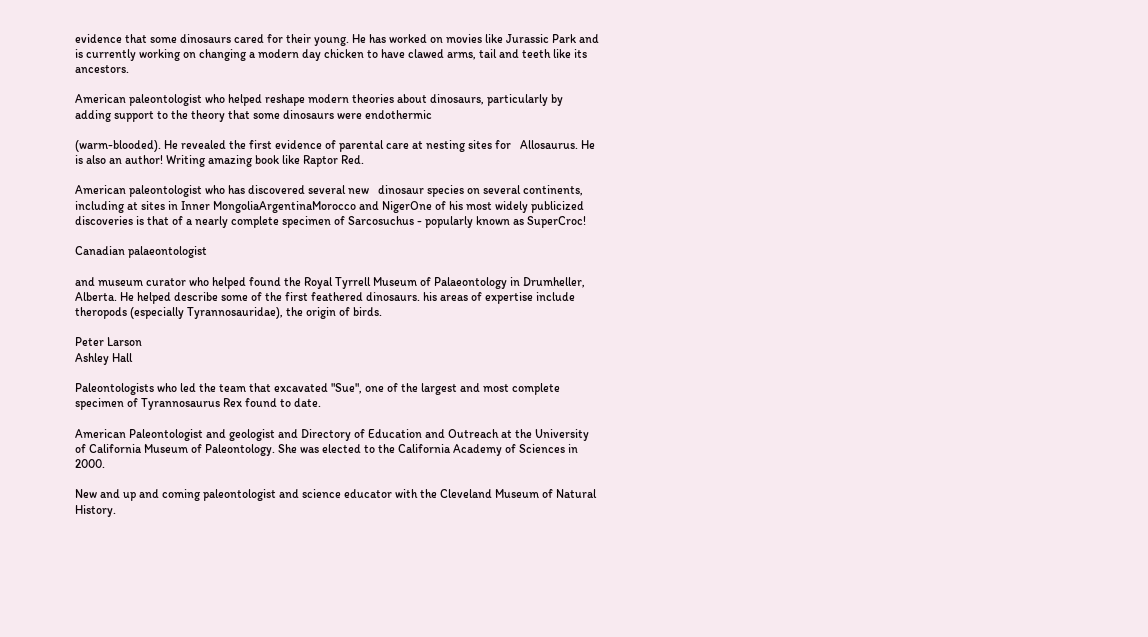evidence that some dinosaurs cared for their young. He has worked on movies like Jurassic Park and is currently working on changing a modern day chicken to have clawed arms, tail and teeth like its ancestors.

American paleontologist who helped reshape modern theories about dinosaurs, particularly by adding support to the theory that some dinosaurs were endothermic

(warm-blooded). He revealed the first evidence of parental care at nesting sites for   Allosaurus. He is also an author! Writing amazing book like Raptor Red.

American paleontologist who has discovered several new   dinosaur species on several continents, including at sites in Inner MongoliaArgentinaMorocco and NigerOne of his most widely publicized discoveries is that of a nearly complete specimen of Sarcosuchus - popularly known as SuperCroc!

Canadian palaeontologist

and museum curator who helped found the Royal Tyrrell Museum of Palaeontology in Drumheller, Alberta. He helped describe some of the first feathered dinosaurs. his areas of expertise include theropods (especially Tyrannosauridae), the origin of birds.

Peter Larson
Ashley Hall

Paleontologists who led the team that excavated "Sue", one of the largest and most complete specimen of Tyrannosaurus Rex found to date.

American Paleontologist and geologist and Directory of Education and Outreach at the University of California Museum of Paleontology. She was elected to the California Academy of Sciences in 2000.

New and up and coming paleontologist and science educator with the Cleveland Museum of Natural History.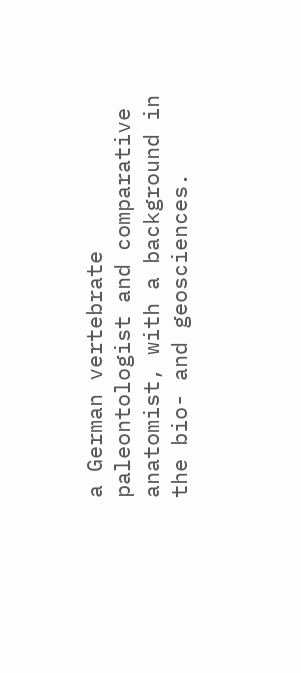a German vertebrate paleontologist and comparative anatomist, with a background in the bio- and geosciences.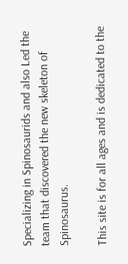Specializing in Spinosaurids and also Led the team that discovered the new skeleton of Spinosaurus.

This site is for all ages and is dedicated to the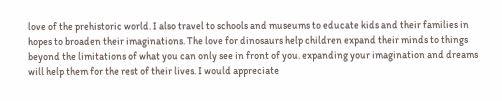love of the prehistoric world. I also travel to schools and museums to educate kids and their families in hopes to broaden their imaginations. The love for dinosaurs help children expand their minds to things beyond the limitations of what you can only see in front of you. expanding your imagination and dreams will help them for the rest of their lives. I would appreciate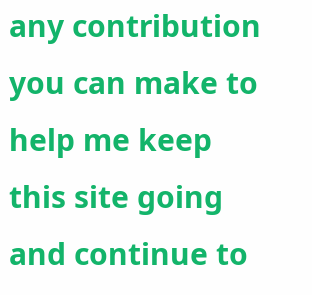any contribution you can make to help me keep this site going and continue to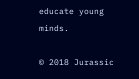educate young minds.

© 2018 Jurassic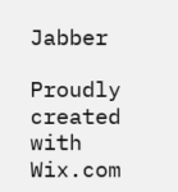Jabber

Proudly created with Wix.com